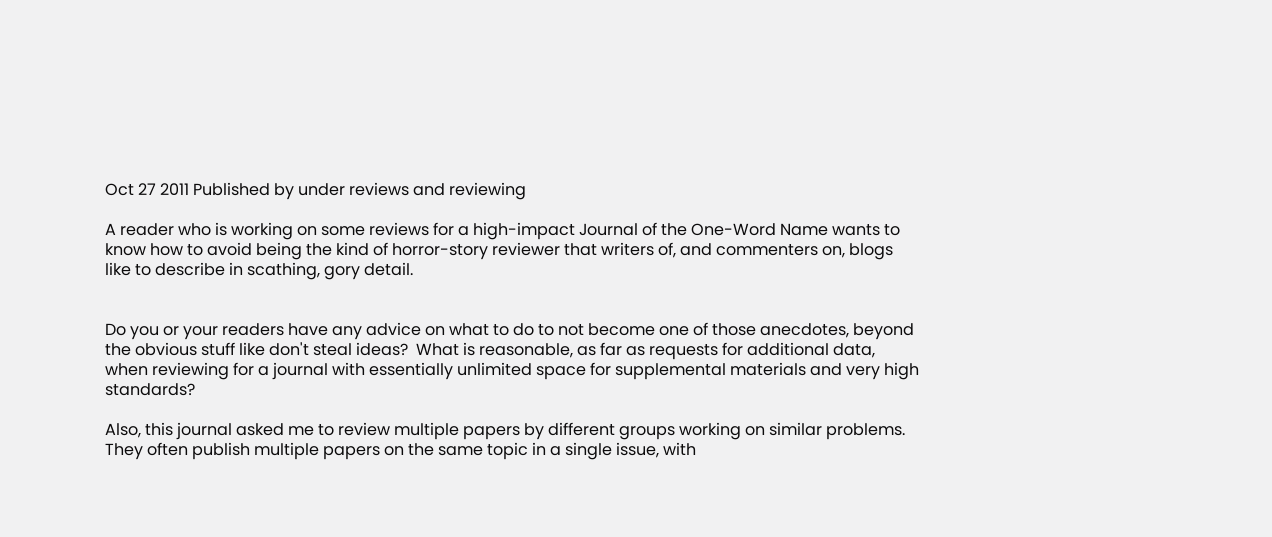Oct 27 2011 Published by under reviews and reviewing

A reader who is working on some reviews for a high-impact Journal of the One-Word Name wants to know how to avoid being the kind of horror-story reviewer that writers of, and commenters on, blogs like to describe in scathing, gory detail.


Do you or your readers have any advice on what to do to not become one of those anecdotes, beyond the obvious stuff like don't steal ideas?  What is reasonable, as far as requests for additional data, when reviewing for a journal with essentially unlimited space for supplemental materials and very high standards?

Also, this journal asked me to review multiple papers by different groups working on similar problems.  They often publish multiple papers on the same topic in a single issue, with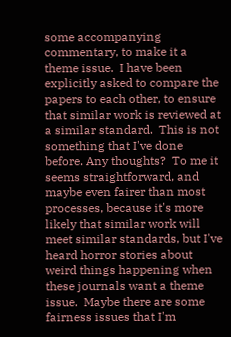some accompanying commentary, to make it a theme issue.  I have been explicitly asked to compare the papers to each other, to ensure that similar work is reviewed at a similar standard.  This is not something that I've done before. Any thoughts?  To me it seems straightforward, and maybe even fairer than most processes, because it's more likely that similar work will meet similar standards, but I've heard horror stories about weird things happening when these journals want a theme issue.  Maybe there are some fairness issues that I'm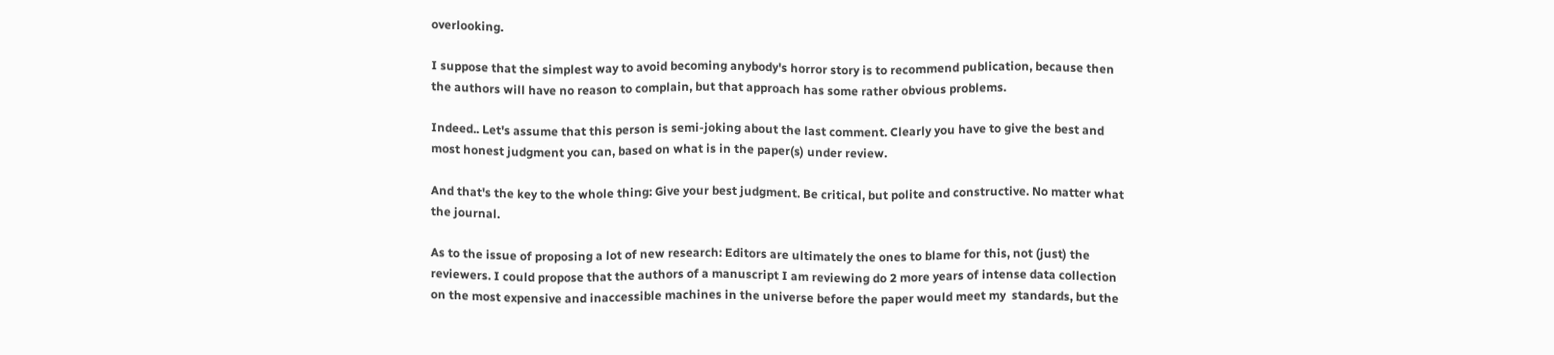overlooking.

I suppose that the simplest way to avoid becoming anybody's horror story is to recommend publication, because then the authors will have no reason to complain, but that approach has some rather obvious problems.

Indeed.. Let's assume that this person is semi-joking about the last comment. Clearly you have to give the best and most honest judgment you can, based on what is in the paper(s) under review.

And that's the key to the whole thing: Give your best judgment. Be critical, but polite and constructive. No matter what the journal.

As to the issue of proposing a lot of new research: Editors are ultimately the ones to blame for this, not (just) the reviewers. I could propose that the authors of a manuscript I am reviewing do 2 more years of intense data collection on the most expensive and inaccessible machines in the universe before the paper would meet my  standards, but the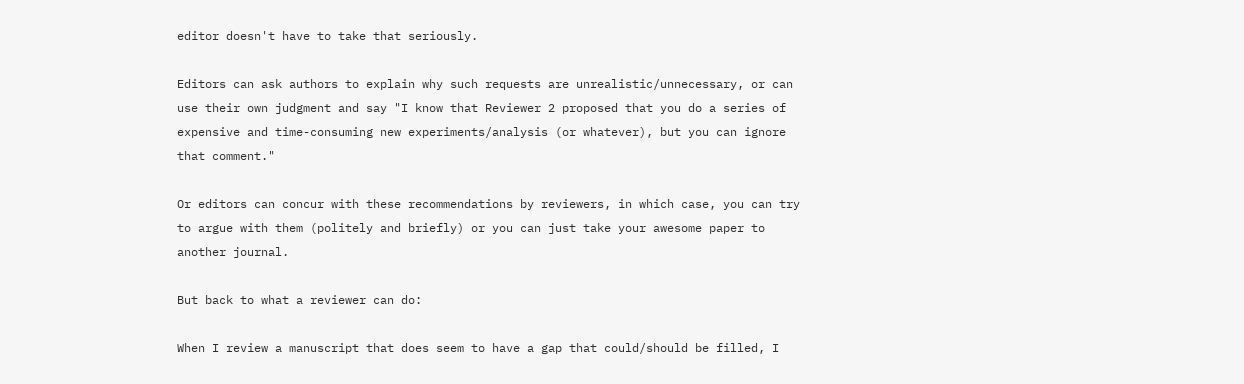editor doesn't have to take that seriously.

Editors can ask authors to explain why such requests are unrealistic/unnecessary, or can use their own judgment and say "I know that Reviewer 2 proposed that you do a series of expensive and time-consuming new experiments/analysis (or whatever), but you can ignore that comment."

Or editors can concur with these recommendations by reviewers, in which case, you can try to argue with them (politely and briefly) or you can just take your awesome paper to another journal.

But back to what a reviewer can do:

When I review a manuscript that does seem to have a gap that could/should be filled, I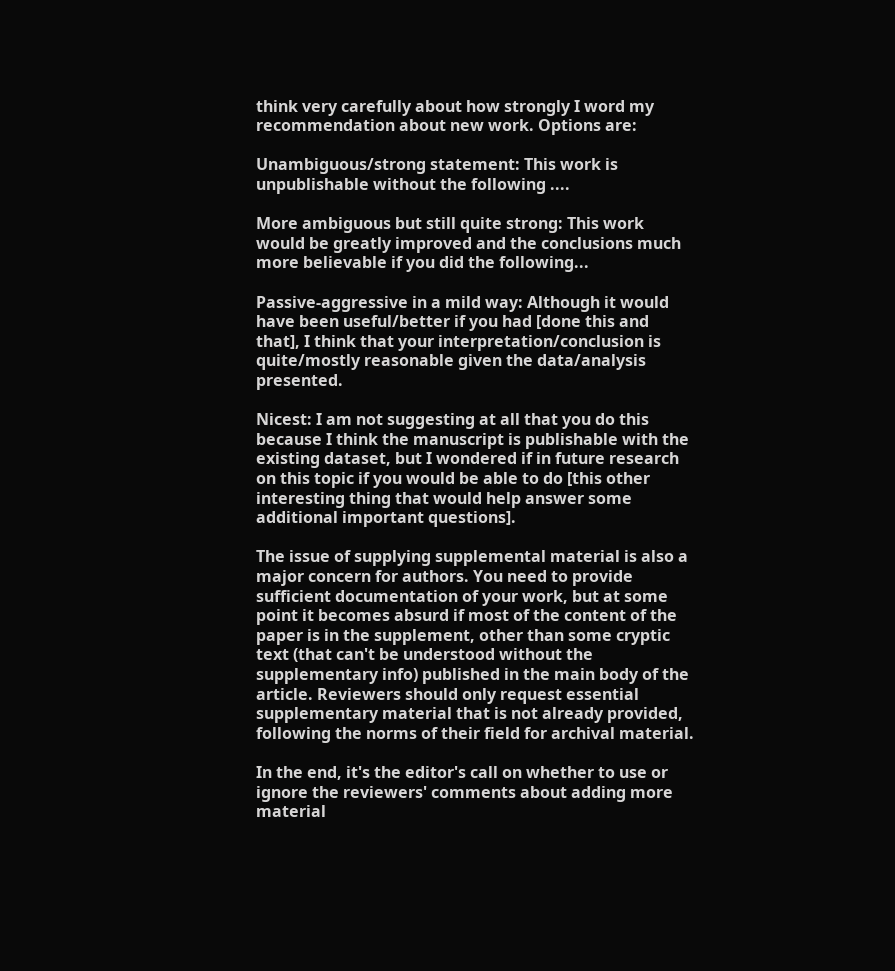think very carefully about how strongly I word my recommendation about new work. Options are:

Unambiguous/strong statement: This work is unpublishable without the following ....

More ambiguous but still quite strong: This work would be greatly improved and the conclusions much more believable if you did the following...

Passive-aggressive in a mild way: Although it would have been useful/better if you had [done this and that], I think that your interpretation/conclusion is quite/mostly reasonable given the data/analysis presented.

Nicest: I am not suggesting at all that you do this because I think the manuscript is publishable with the existing dataset, but I wondered if in future research on this topic if you would be able to do [this other interesting thing that would help answer some additional important questions].

The issue of supplying supplemental material is also a major concern for authors. You need to provide sufficient documentation of your work, but at some point it becomes absurd if most of the content of the paper is in the supplement, other than some cryptic text (that can't be understood without the supplementary info) published in the main body of the article. Reviewers should only request essential supplementary material that is not already provided, following the norms of their field for archival material.

In the end, it's the editor's call on whether to use or ignore the reviewers' comments about adding more material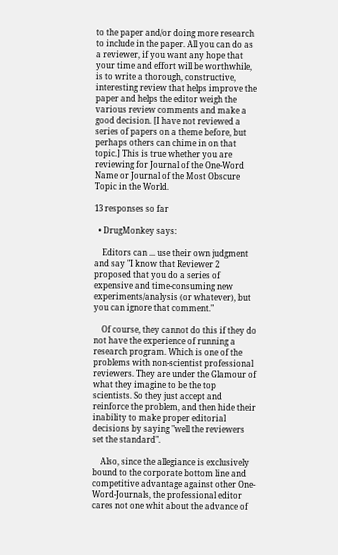to the paper and/or doing more research to include in the paper. All you can do as a reviewer, if you want any hope that your time and effort will be worthwhile, is to write a thorough, constructive, interesting review that helps improve the paper and helps the editor weigh the various review comments and make a good decision. [I have not reviewed a series of papers on a theme before, but perhaps others can chime in on that topic.] This is true whether you are reviewing for Journal of the One-Word Name or Journal of the Most Obscure Topic in the World.

13 responses so far

  • DrugMonkey says:

    Editors can ... use their own judgment and say "I know that Reviewer 2 proposed that you do a series of expensive and time-consuming new experiments/analysis (or whatever), but you can ignore that comment."

    Of course, they cannot do this if they do not have the experience of running a research program. Which is one of the problems with non-scientist professional reviewers. They are under the Glamour of what they imagine to be the top scientists. So they just accept and reinforce the problem, and then hide their inability to make proper editorial decisions by saying "well the reviewers set the standard".

    Also, since the allegiance is exclusively bound to the corporate bottom line and competitive advantage against other One-Word-Journals, the professional editor cares not one whit about the advance of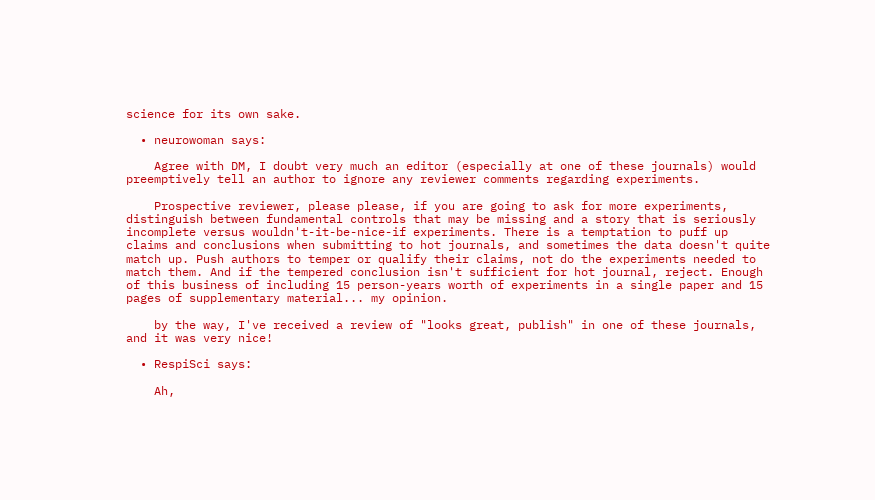science for its own sake.

  • neurowoman says:

    Agree with DM, I doubt very much an editor (especially at one of these journals) would preemptively tell an author to ignore any reviewer comments regarding experiments.

    Prospective reviewer, please please, if you are going to ask for more experiments, distinguish between fundamental controls that may be missing and a story that is seriously incomplete versus wouldn't-it-be-nice-if experiments. There is a temptation to puff up claims and conclusions when submitting to hot journals, and sometimes the data doesn't quite match up. Push authors to temper or qualify their claims, not do the experiments needed to match them. And if the tempered conclusion isn't sufficient for hot journal, reject. Enough of this business of including 15 person-years worth of experiments in a single paper and 15 pages of supplementary material... my opinion.

    by the way, I've received a review of "looks great, publish" in one of these journals, and it was very nice!

  • RespiSci says:

    Ah,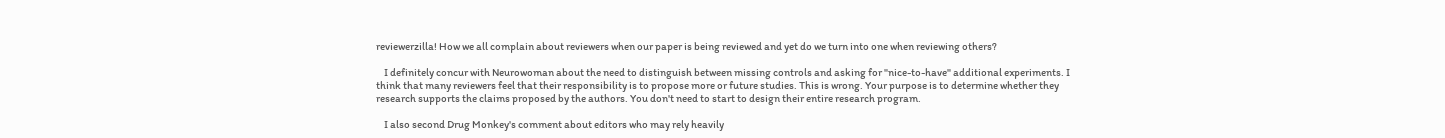reviewerzilla! How we all complain about reviewers when our paper is being reviewed and yet do we turn into one when reviewing others?

    I definitely concur with Neurowoman about the need to distinguish between missing controls and asking for "nice-to-have" additional experiments. I think that many reviewers feel that their responsibility is to propose more or future studies. This is wrong. Your purpose is to determine whether they research supports the claims proposed by the authors. You don't need to start to design their entire research program.

    I also second Drug Monkey's comment about editors who may rely heavily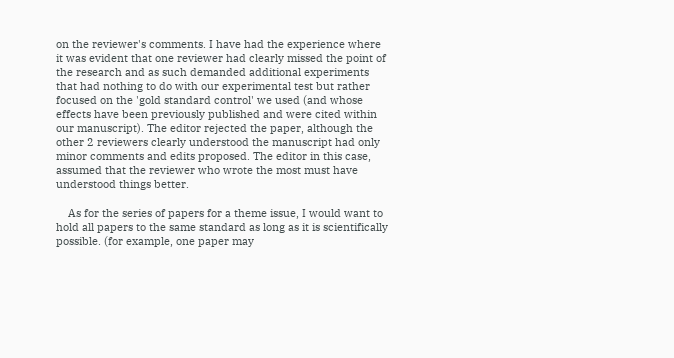on the reviewer's comments. I have had the experience where it was evident that one reviewer had clearly missed the point of the research and as such demanded additional experiments that had nothing to do with our experimental test but rather focused on the 'gold standard control' we used (and whose effects have been previously published and were cited within our manuscript). The editor rejected the paper, although the other 2 reviewers clearly understood the manuscript had only minor comments and edits proposed. The editor in this case, assumed that the reviewer who wrote the most must have understood things better.

    As for the series of papers for a theme issue, I would want to hold all papers to the same standard as long as it is scientifically possible. (for example, one paper may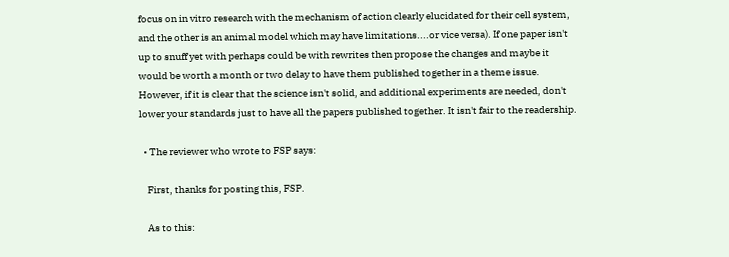focus on in vitro research with the mechanism of action clearly elucidated for their cell system, and the other is an animal model which may have limitations....or vice versa). If one paper isn't up to snuff yet with perhaps could be with rewrites then propose the changes and maybe it would be worth a month or two delay to have them published together in a theme issue. However, if it is clear that the science isn't solid, and additional experiments are needed, don't lower your standards just to have all the papers published together. It isn't fair to the readership.

  • The reviewer who wrote to FSP says:

    First, thanks for posting this, FSP.

    As to this: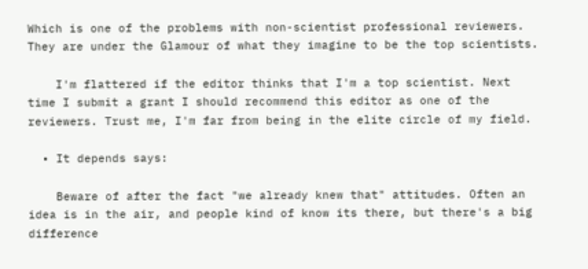Which is one of the problems with non-scientist professional reviewers. They are under the Glamour of what they imagine to be the top scientists.

    I'm flattered if the editor thinks that I'm a top scientist. Next time I submit a grant I should recommend this editor as one of the reviewers. Trust me, I'm far from being in the elite circle of my field.

  • It depends says:

    Beware of after the fact "we already knew that" attitudes. Often an idea is in the air, and people kind of know its there, but there's a big difference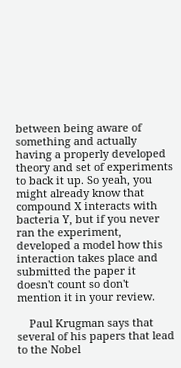between being aware of something and actually having a properly developed theory and set of experiments to back it up. So yeah, you might already know that compound X interacts with bacteria Y, but if you never ran the experiment, developed a model how this interaction takes place and submitted the paper it doesn't count so don't mention it in your review.

    Paul Krugman says that several of his papers that lead to the Nobel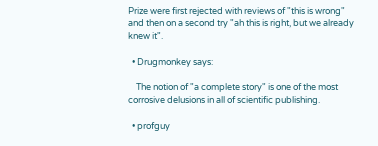Prize were first rejected with reviews of "this is wrong" and then on a second try "ah this is right, but we already knew it".

  • Drugmonkey says:

    The notion of "a complete story" is one of the most corrosive delusions in all of scientific publishing.

  • profguy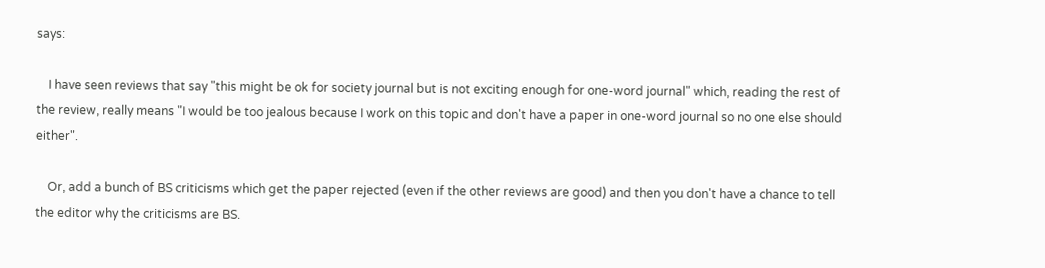says:

    I have seen reviews that say "this might be ok for society journal but is not exciting enough for one-word journal" which, reading the rest of the review, really means "I would be too jealous because I work on this topic and don't have a paper in one-word journal so no one else should either".

    Or, add a bunch of BS criticisms which get the paper rejected (even if the other reviews are good) and then you don't have a chance to tell the editor why the criticisms are BS.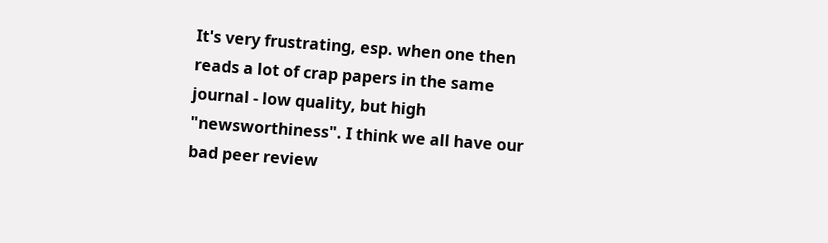It's very frustrating, esp. when one then reads a lot of crap papers in the same journal - low quality, but high "newsworthiness". I think we all have our bad peer review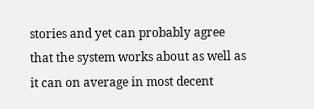stories and yet can probably agree that the system works about as well as it can on average in most decent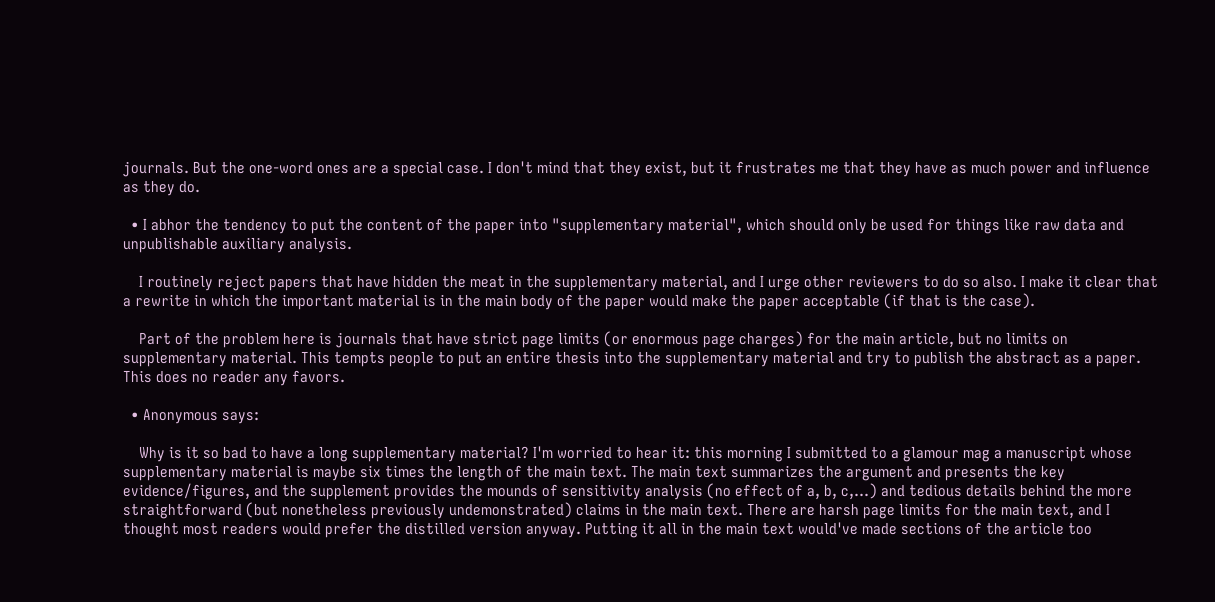journals. But the one-word ones are a special case. I don't mind that they exist, but it frustrates me that they have as much power and influence as they do.

  • I abhor the tendency to put the content of the paper into "supplementary material", which should only be used for things like raw data and unpublishable auxiliary analysis.

    I routinely reject papers that have hidden the meat in the supplementary material, and I urge other reviewers to do so also. I make it clear that a rewrite in which the important material is in the main body of the paper would make the paper acceptable (if that is the case).

    Part of the problem here is journals that have strict page limits (or enormous page charges) for the main article, but no limits on supplementary material. This tempts people to put an entire thesis into the supplementary material and try to publish the abstract as a paper. This does no reader any favors.

  • Anonymous says:

    Why is it so bad to have a long supplementary material? I'm worried to hear it: this morning I submitted to a glamour mag a manuscript whose supplementary material is maybe six times the length of the main text. The main text summarizes the argument and presents the key evidence/figures, and the supplement provides the mounds of sensitivity analysis (no effect of a, b, c,...) and tedious details behind the more straightforward (but nonetheless previously undemonstrated) claims in the main text. There are harsh page limits for the main text, and I thought most readers would prefer the distilled version anyway. Putting it all in the main text would've made sections of the article too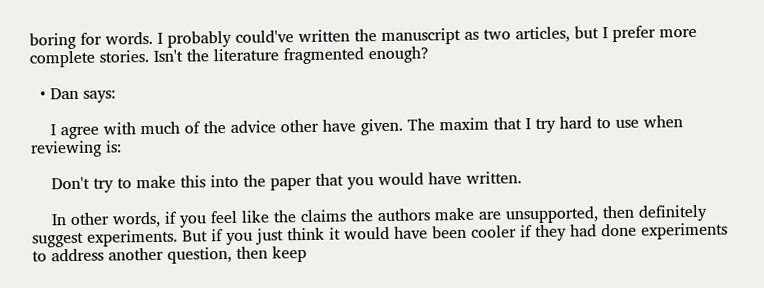boring for words. I probably could've written the manuscript as two articles, but I prefer more complete stories. Isn't the literature fragmented enough?

  • Dan says:

    I agree with much of the advice other have given. The maxim that I try hard to use when reviewing is:

    Don't try to make this into the paper that you would have written.

    In other words, if you feel like the claims the authors make are unsupported, then definitely suggest experiments. But if you just think it would have been cooler if they had done experiments to address another question, then keep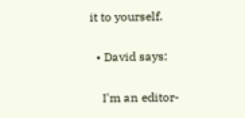it to yourself.

  • David says:

    I'm an editor-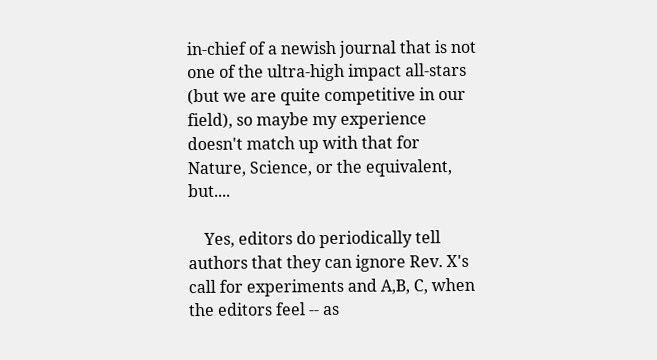in-chief of a newish journal that is not one of the ultra-high impact all-stars (but we are quite competitive in our field), so maybe my experience doesn't match up with that for Nature, Science, or the equivalent, but....

    Yes, editors do periodically tell authors that they can ignore Rev. X's call for experiments and A,B, C, when the editors feel -- as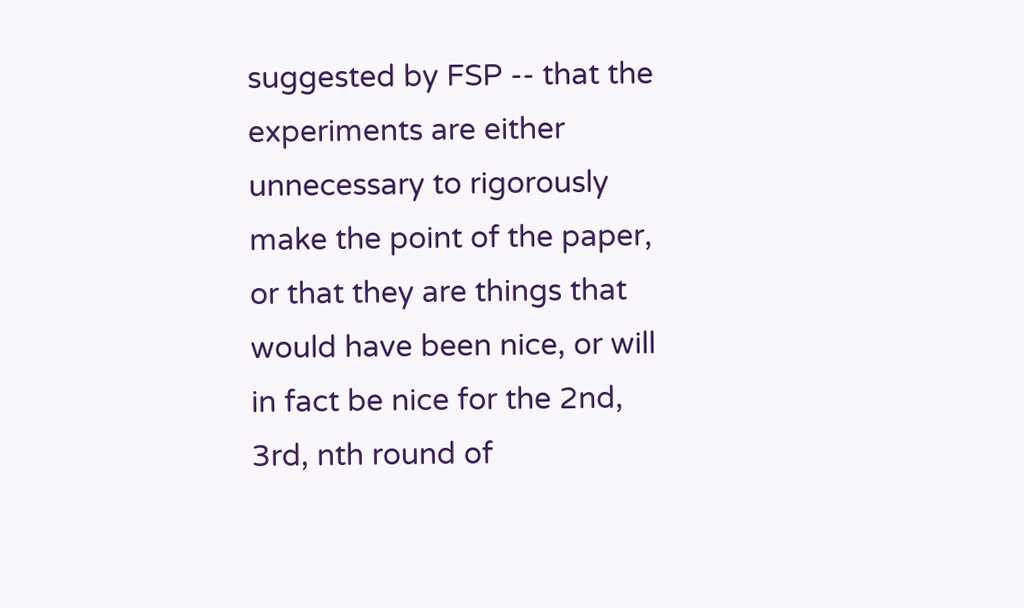suggested by FSP -- that the experiments are either unnecessary to rigorously make the point of the paper, or that they are things that would have been nice, or will in fact be nice for the 2nd, 3rd, nth round of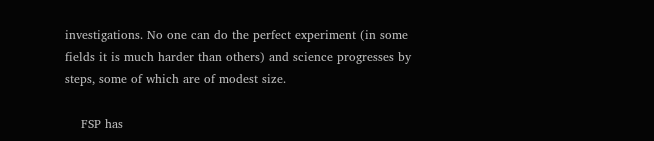investigations. No one can do the perfect experiment (in some fields it is much harder than others) and science progresses by steps, some of which are of modest size.

    FSP has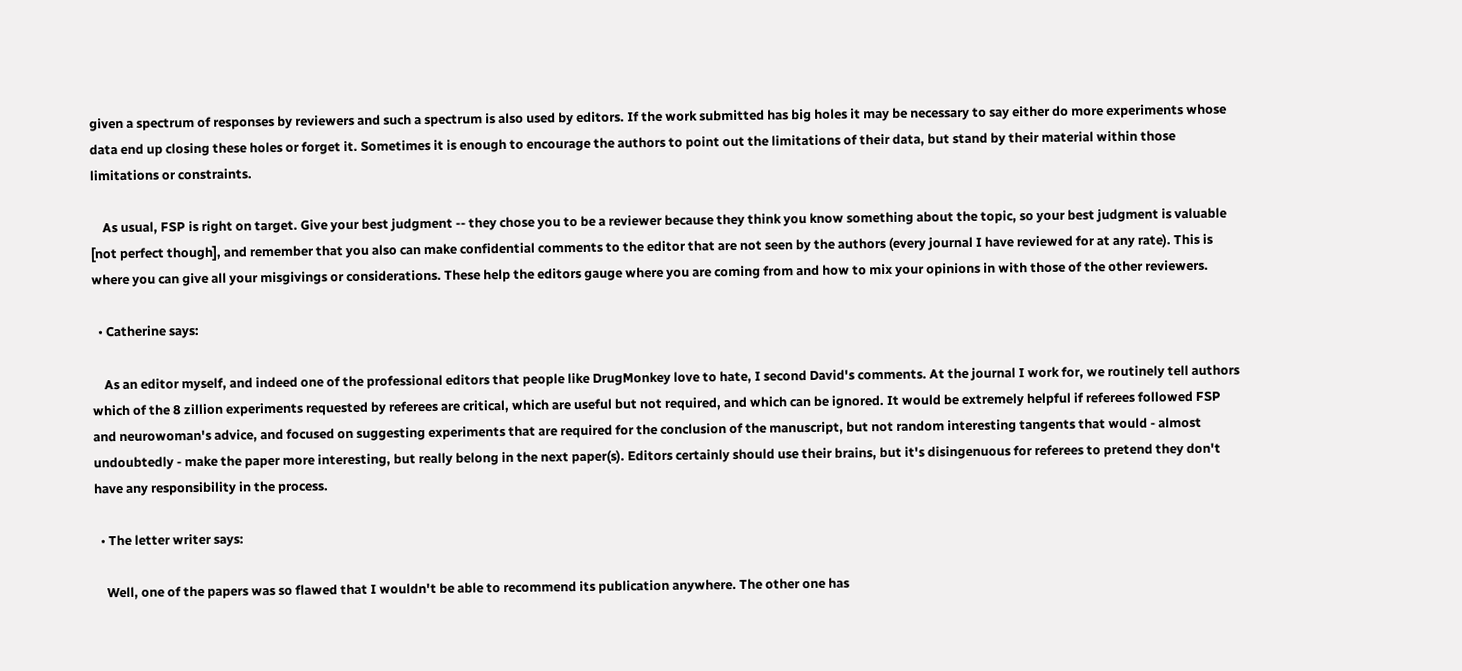given a spectrum of responses by reviewers and such a spectrum is also used by editors. If the work submitted has big holes it may be necessary to say either do more experiments whose data end up closing these holes or forget it. Sometimes it is enough to encourage the authors to point out the limitations of their data, but stand by their material within those limitations or constraints.

    As usual, FSP is right on target. Give your best judgment -- they chose you to be a reviewer because they think you know something about the topic, so your best judgment is valuable [not perfect though], and remember that you also can make confidential comments to the editor that are not seen by the authors (every journal I have reviewed for at any rate). This is where you can give all your misgivings or considerations. These help the editors gauge where you are coming from and how to mix your opinions in with those of the other reviewers.

  • Catherine says:

    As an editor myself, and indeed one of the professional editors that people like DrugMonkey love to hate, I second David's comments. At the journal I work for, we routinely tell authors which of the 8 zillion experiments requested by referees are critical, which are useful but not required, and which can be ignored. It would be extremely helpful if referees followed FSP and neurowoman's advice, and focused on suggesting experiments that are required for the conclusion of the manuscript, but not random interesting tangents that would - almost undoubtedly - make the paper more interesting, but really belong in the next paper(s). Editors certainly should use their brains, but it's disingenuous for referees to pretend they don't have any responsibility in the process.

  • The letter writer says:

    Well, one of the papers was so flawed that I wouldn't be able to recommend its publication anywhere. The other one has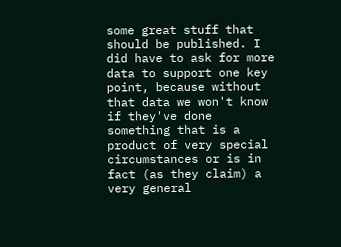some great stuff that should be published. I did have to ask for more data to support one key point, because without that data we won't know if they've done something that is a product of very special circumstances or is in fact (as they claim) a very general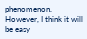phenomenon. However, I think it will be easy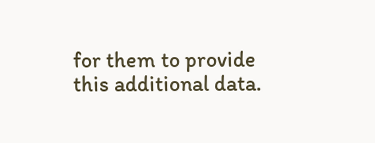for them to provide this additional data.